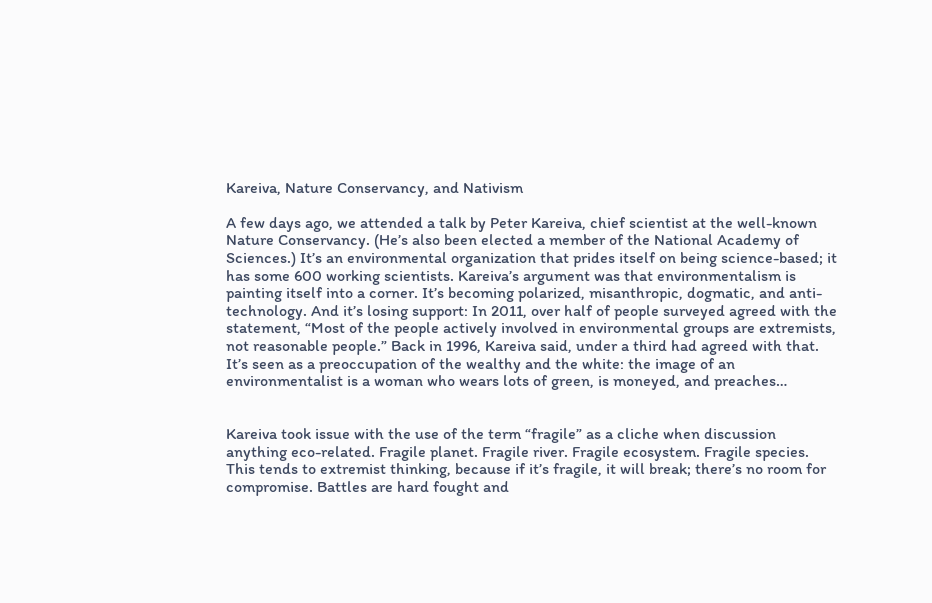Kareiva, Nature Conservancy, and Nativism

A few days ago, we attended a talk by Peter Kareiva, chief scientist at the well-known Nature Conservancy. (He’s also been elected a member of the National Academy of Sciences.) It’s an environmental organization that prides itself on being science-based; it has some 600 working scientists. Kareiva’s argument was that environmentalism is painting itself into a corner. It’s becoming polarized, misanthropic, dogmatic, and anti-technology. And it’s losing support: In 2011, over half of people surveyed agreed with the statement, “Most of the people actively involved in environmental groups are extremists, not reasonable people.” Back in 1996, Kareiva said, under a third had agreed with that. It’s seen as a preoccupation of the wealthy and the white: the image of an environmentalist is a woman who wears lots of green, is moneyed, and preaches…


Kareiva took issue with the use of the term “fragile” as a cliche when discussion anything eco-related. Fragile planet. Fragile river. Fragile ecosystem. Fragile species.  This tends to extremist thinking, because if it’s fragile, it will break; there’s no room for compromise. Battles are hard fought and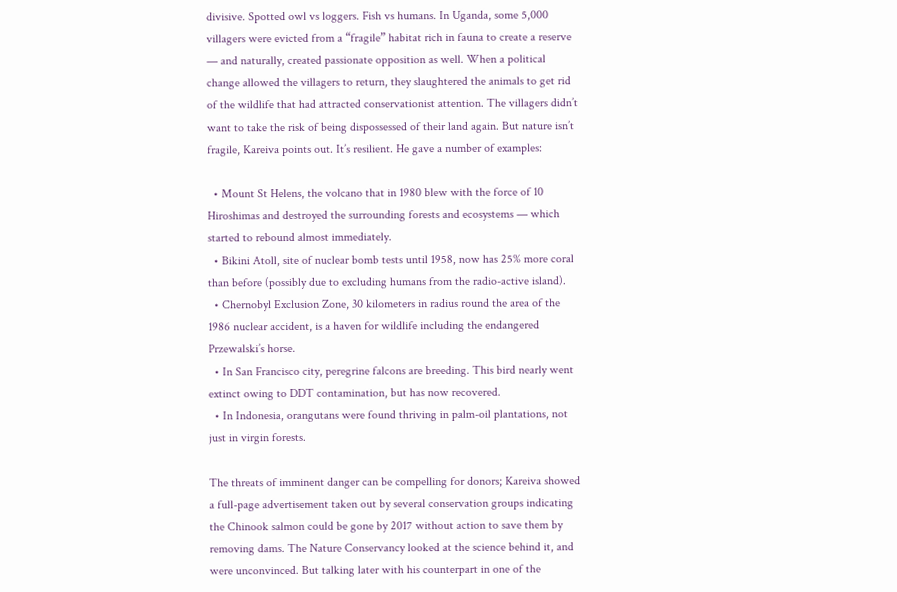divisive. Spotted owl vs loggers. Fish vs humans. In Uganda, some 5,000 villagers were evicted from a “fragile” habitat rich in fauna to create a reserve — and naturally, created passionate opposition as well. When a political change allowed the villagers to return, they slaughtered the animals to get rid of the wildlife that had attracted conservationist attention. The villagers didn’t want to take the risk of being dispossessed of their land again. But nature isn’t fragile, Kareiva points out. It’s resilient. He gave a number of examples:

  • Mount St Helens, the volcano that in 1980 blew with the force of 10 Hiroshimas and destroyed the surrounding forests and ecosystems — which started to rebound almost immediately.
  • Bikini Atoll, site of nuclear bomb tests until 1958, now has 25% more coral than before (possibly due to excluding humans from the radio-active island).
  • Chernobyl Exclusion Zone, 30 kilometers in radius round the area of the 1986 nuclear accident, is a haven for wildlife including the endangered Przewalski’s horse.
  • In San Francisco city, peregrine falcons are breeding. This bird nearly went extinct owing to DDT contamination, but has now recovered.
  • In Indonesia, orangutans were found thriving in palm-oil plantations, not just in virgin forests.

The threats of imminent danger can be compelling for donors; Kareiva showed a full-page advertisement taken out by several conservation groups indicating the Chinook salmon could be gone by 2017 without action to save them by removing dams. The Nature Conservancy looked at the science behind it, and were unconvinced. But talking later with his counterpart in one of the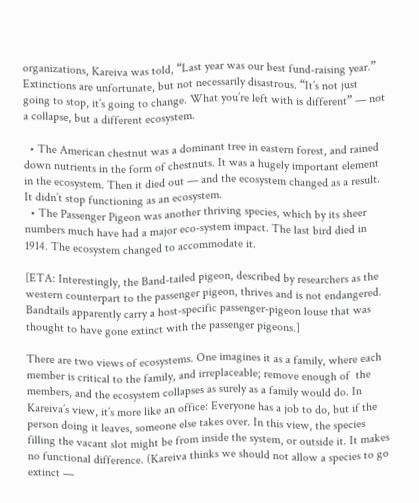organizations, Kareiva was told, “Last year was our best fund-raising year.” Extinctions are unfortunate, but not necessarily disastrous. “It’s not just going to stop, it’s going to change. What you’re left with is different” — not a collapse, but a different ecosystem.

  • The American chestnut was a dominant tree in eastern forest, and rained down nutrients in the form of chestnuts. It was a hugely important element in the ecosystem. Then it died out — and the ecosystem changed as a result. It didn’t stop functioning as an ecosystem.
  • The Passenger Pigeon was another thriving species, which by its sheer numbers much have had a major eco-system impact. The last bird died in 1914. The ecosystem changed to accommodate it.

[ETA: Interestingly, the Band-tailed pigeon, described by researchers as the western counterpart to the passenger pigeon, thrives and is not endangered. Bandtails apparently carry a host-specific passenger-pigeon louse that was thought to have gone extinct with the passenger pigeons.]

There are two views of ecosystems. One imagines it as a family, where each member is critical to the family, and irreplaceable; remove enough of  the members, and the ecosystem collapses as surely as a family would do. In Kareiva’s view, it’s more like an office: Everyone has a job to do, but if the person doing it leaves, someone else takes over. In this view, the species filling the vacant slot might be from inside the system, or outside it. It makes no functional difference. (Kareiva thinks we should not allow a species to go extinct —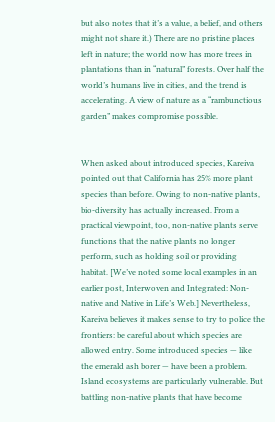but also notes that it’s a value, a belief, and others might not share it.) There are no pristine places left in nature; the world now has more trees in plantations than in “natural” forests. Over half the world’s humans live in cities, and the trend is accelerating. A view of nature as a “rambunctious garden” makes compromise possible.


When asked about introduced species, Kareiva pointed out that California has 25% more plant species than before. Owing to non-native plants, bio-diversity has actually increased. From a practical viewpoint, too, non-native plants serve functions that the native plants no longer perform, such as holding soil or providing habitat. [We’ve noted some local examples in an earlier post, Interwoven and Integrated: Non-native and Native in Life’s Web.] Nevertheless, Kareiva believes it makes sense to try to police the frontiers: be careful about which species are allowed entry. Some introduced species — like the emerald ash borer — have been a problem. Island ecosystems are particularly vulnerable. But battling non-native plants that have become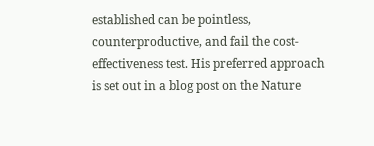established can be pointless, counterproductive, and fail the cost-effectiveness test. His preferred approach is set out in a blog post on the Nature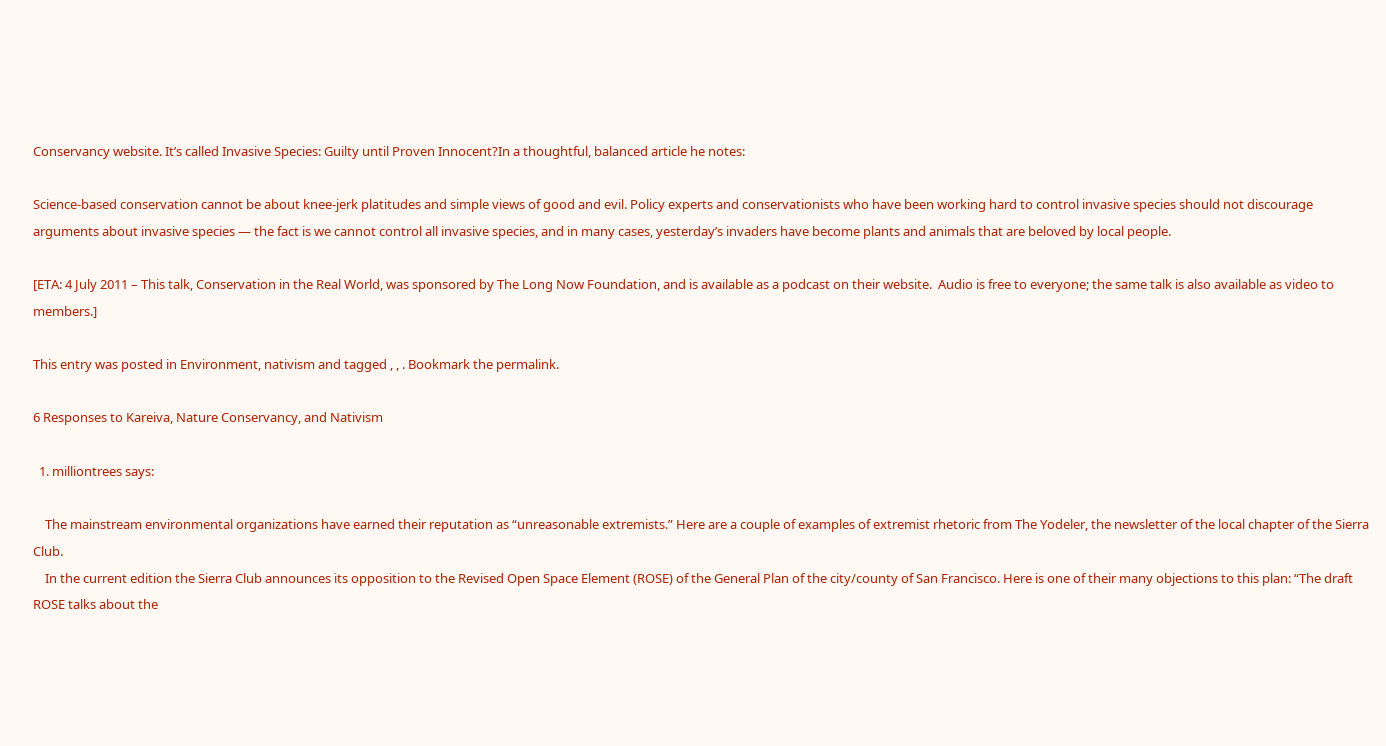Conservancy website. It’s called Invasive Species: Guilty until Proven Innocent?In a thoughtful, balanced article he notes:

Science-based conservation cannot be about knee-jerk platitudes and simple views of good and evil. Policy experts and conservationists who have been working hard to control invasive species should not discourage arguments about invasive species — the fact is we cannot control all invasive species, and in many cases, yesterday’s invaders have become plants and animals that are beloved by local people.

[ETA: 4 July 2011 – This talk, Conservation in the Real World, was sponsored by The Long Now Foundation, and is available as a podcast on their website.  Audio is free to everyone; the same talk is also available as video to members.]

This entry was posted in Environment, nativism and tagged , , . Bookmark the permalink.

6 Responses to Kareiva, Nature Conservancy, and Nativism

  1. milliontrees says:

    The mainstream environmental organizations have earned their reputation as “unreasonable extremists.” Here are a couple of examples of extremist rhetoric from The Yodeler, the newsletter of the local chapter of the Sierra Club.
    In the current edition the Sierra Club announces its opposition to the Revised Open Space Element (ROSE) of the General Plan of the city/county of San Francisco. Here is one of their many objections to this plan: “The draft ROSE talks about the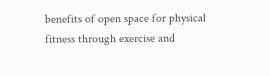benefits of open space for physical fitness through exercise and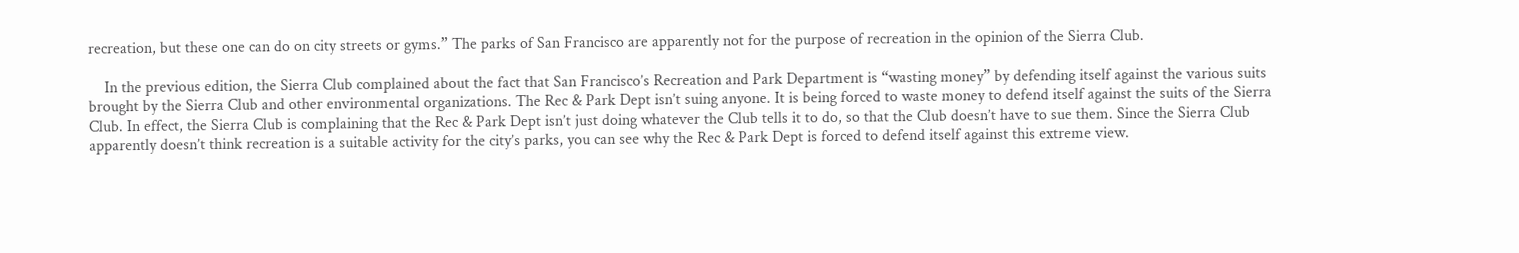recreation, but these one can do on city streets or gyms.” The parks of San Francisco are apparently not for the purpose of recreation in the opinion of the Sierra Club.

    In the previous edition, the Sierra Club complained about the fact that San Francisco’s Recreation and Park Department is “wasting money” by defending itself against the various suits brought by the Sierra Club and other environmental organizations. The Rec & Park Dept isn’t suing anyone. It is being forced to waste money to defend itself against the suits of the Sierra Club. In effect, the Sierra Club is complaining that the Rec & Park Dept isn’t just doing whatever the Club tells it to do, so that the Club doesn’t have to sue them. Since the Sierra Club apparently doesn’t think recreation is a suitable activity for the city’s parks, you can see why the Rec & Park Dept is forced to defend itself against this extreme view.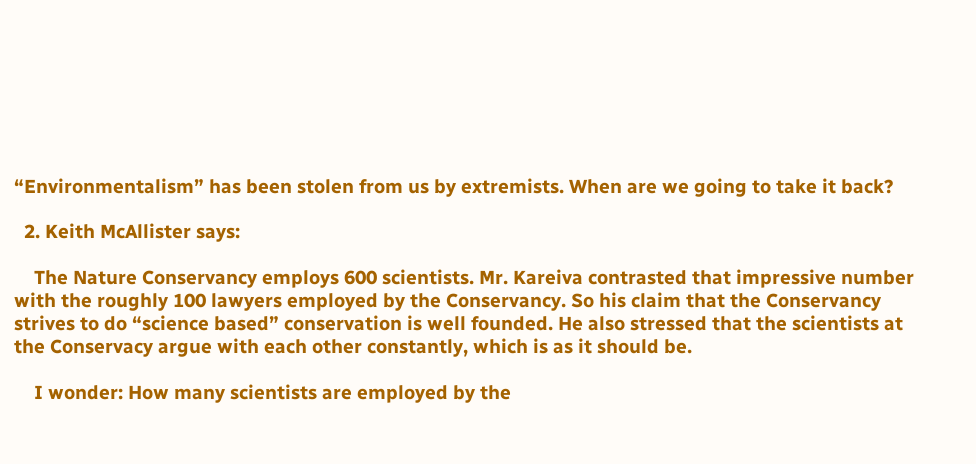“Environmentalism” has been stolen from us by extremists. When are we going to take it back?

  2. Keith McAllister says:

    The Nature Conservancy employs 600 scientists. Mr. Kareiva contrasted that impressive number with the roughly 100 lawyers employed by the Conservancy. So his claim that the Conservancy strives to do “science based” conservation is well founded. He also stressed that the scientists at the Conservacy argue with each other constantly, which is as it should be.

    I wonder: How many scientists are employed by the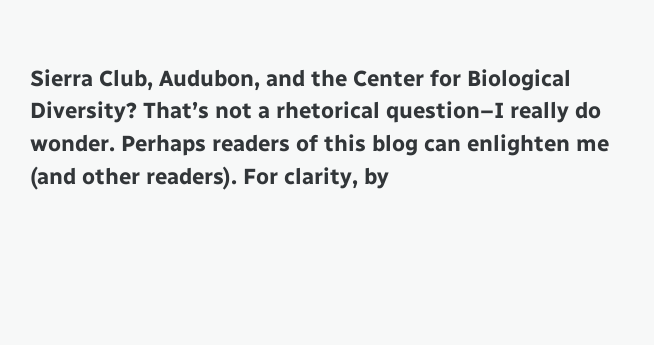Sierra Club, Audubon, and the Center for Biological Diversity? That’s not a rhetorical question–I really do wonder. Perhaps readers of this blog can enlighten me (and other readers). For clarity, by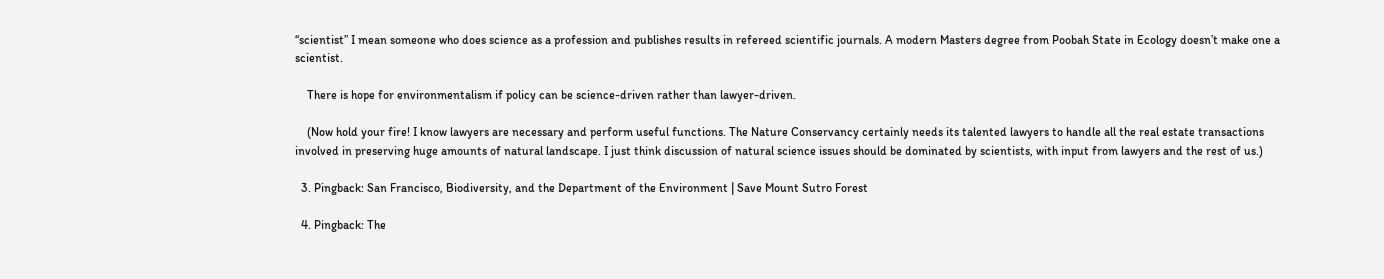“scientist” I mean someone who does science as a profession and publishes results in refereed scientific journals. A modern Masters degree from Poobah State in Ecology doesn’t make one a scientist.

    There is hope for environmentalism if policy can be science-driven rather than lawyer-driven.

    (Now hold your fire! I know lawyers are necessary and perform useful functions. The Nature Conservancy certainly needs its talented lawyers to handle all the real estate transactions involved in preserving huge amounts of natural landscape. I just think discussion of natural science issues should be dominated by scientists, with input from lawyers and the rest of us.)

  3. Pingback: San Francisco, Biodiversity, and the Department of the Environment | Save Mount Sutro Forest

  4. Pingback: The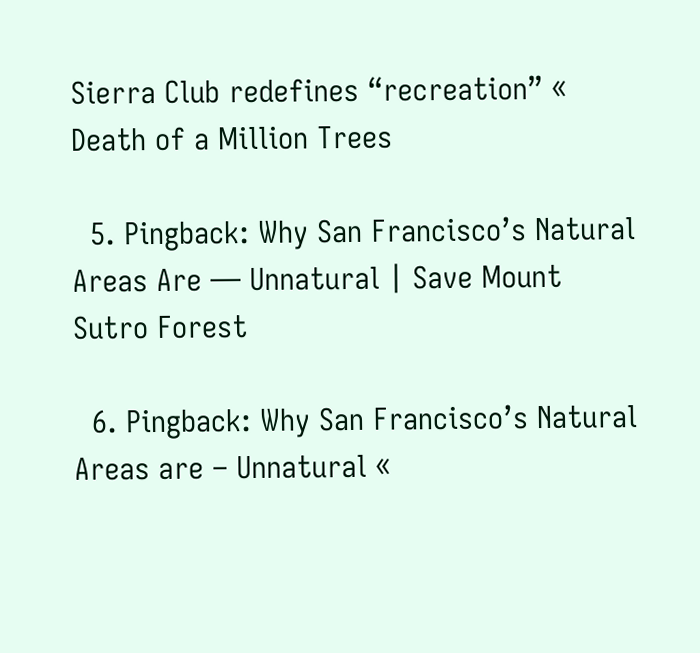Sierra Club redefines “recreation” « Death of a Million Trees

  5. Pingback: Why San Francisco’s Natural Areas Are — Unnatural | Save Mount Sutro Forest

  6. Pingback: Why San Francisco’s Natural Areas are – Unnatural «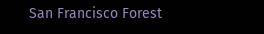San Francisco Forest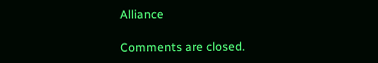Alliance

Comments are closed.